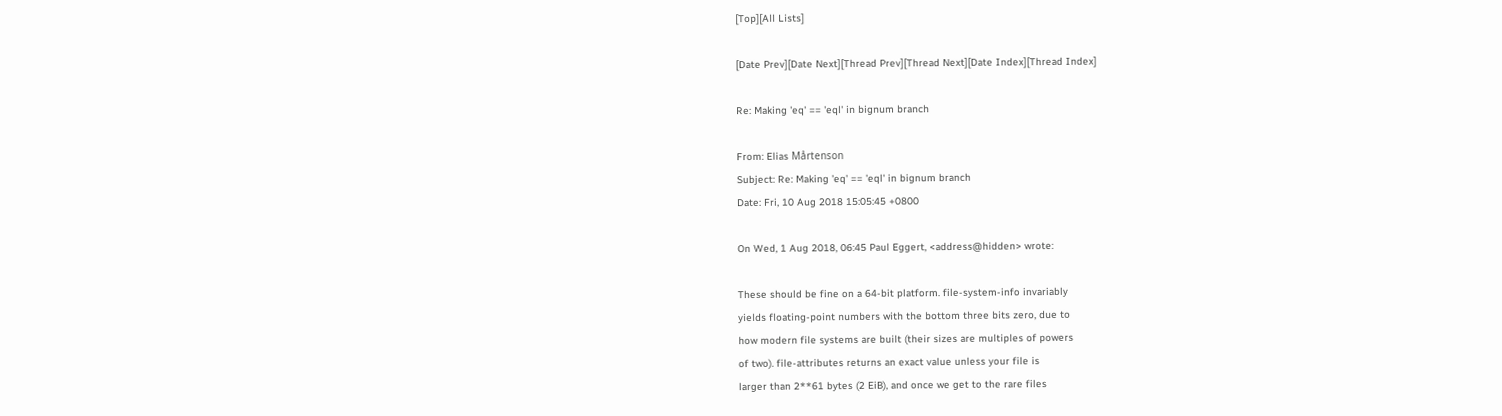[Top][All Lists]

[Date Prev][Date Next][Thread Prev][Thread Next][Date Index][Thread Index]

Re: Making 'eq' == 'eql' in bignum branch

From: Elias Mårtenson
Subject: Re: Making 'eq' == 'eql' in bignum branch
Date: Fri, 10 Aug 2018 15:05:45 +0800

On Wed, 1 Aug 2018, 06:45 Paul Eggert, <address@hidden> wrote:

These should be fine on a 64-bit platform. file-system-info invariably
yields floating-point numbers with the bottom three bits zero, due to
how modern file systems are built (their sizes are multiples of powers
of two). file-attributes returns an exact value unless your file is
larger than 2**61 bytes (2 EiB), and once we get to the rare files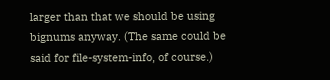larger than that we should be using bignums anyway. (The same could be
said for file-system-info, of course.)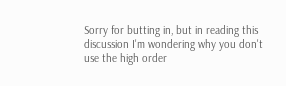Sorry for butting in, but in reading this discussion I'm wondering why you don't use the high order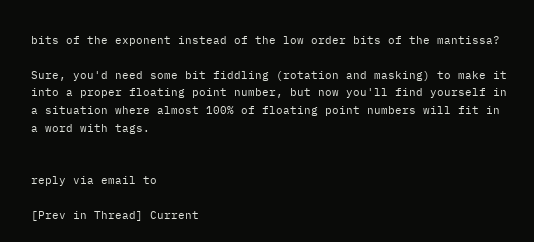bits of the exponent instead of the low order bits of the mantissa?

Sure, you'd need some bit fiddling (rotation and masking) to make it into a proper floating point number, but now you'll find yourself in a situation where almost 100% of floating point numbers will fit in a word with tags.


reply via email to

[Prev in Thread] Current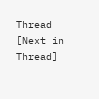Thread [Next in Thread]